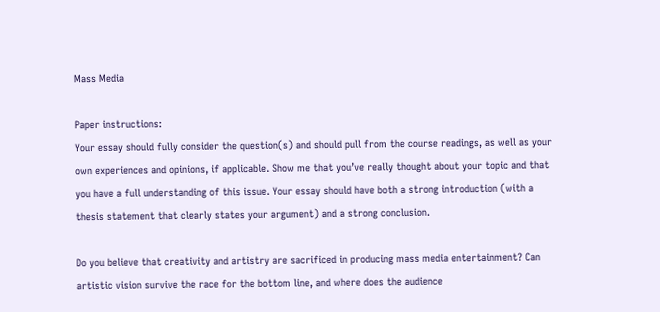Mass Media

Paper instructions:
Your essay should fully consider the question(s) and should pull from the course readings, as well as your own experiences and opinions, if applicable. Show me that you’ve really thought about your topic and that you have a full understanding of this issue. Your essay should have both a strong introduction (with a thesis statement that clearly states your argument) and a strong conclusion.

Do you believe that creativity and artistry are sacrificed in producing mass media entertainment? Can artistic vision survive the race for the bottom line, and where does the audience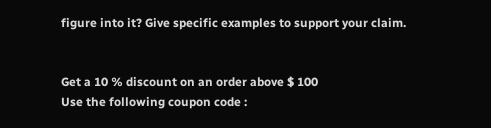figure into it? Give specific examples to support your claim.


Get a 10 % discount on an order above $ 100
Use the following coupon code :